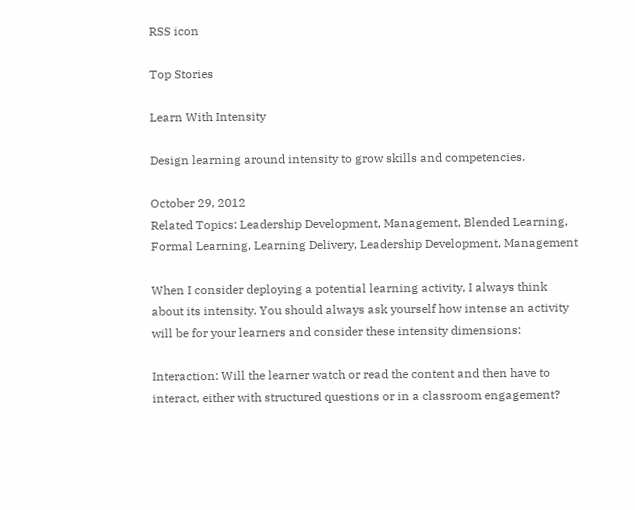RSS icon

Top Stories

Learn With Intensity

Design learning around intensity to grow skills and competencies.

October 29, 2012
Related Topics: Leadership Development, Management, Blended Learning, Formal Learning, Learning Delivery, Leadership Development, Management

When I consider deploying a potential learning activity, I always think about its intensity. You should always ask yourself how intense an activity will be for your learners and consider these intensity dimensions:

Interaction: Will the learner watch or read the content and then have to interact, either with structured questions or in a classroom engagement?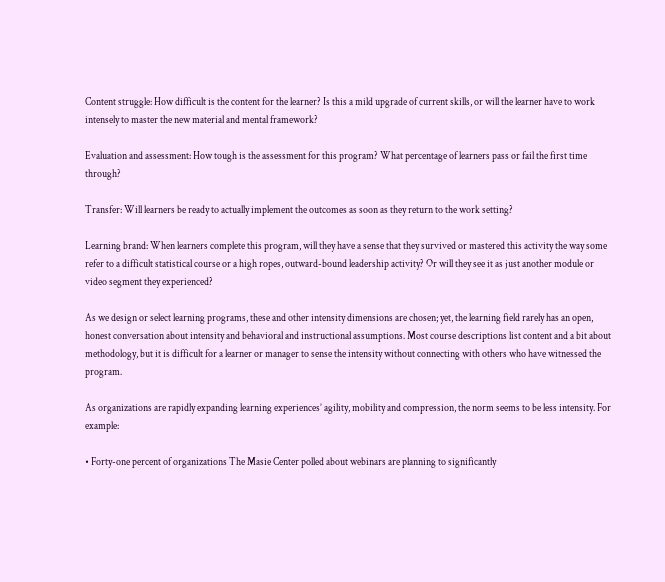Content struggle: How difficult is the content for the learner? Is this a mild upgrade of current skills, or will the learner have to work intensely to master the new material and mental framework?

Evaluation and assessment: How tough is the assessment for this program? What percentage of learners pass or fail the first time through?

Transfer: Will learners be ready to actually implement the outcomes as soon as they return to the work setting?

Learning brand: When learners complete this program, will they have a sense that they survived or mastered this activity the way some refer to a difficult statistical course or a high ropes, outward-bound leadership activity? Or will they see it as just another module or video segment they experienced?

As we design or select learning programs, these and other intensity dimensions are chosen; yet, the learning field rarely has an open, honest conversation about intensity and behavioral and instructional assumptions. Most course descriptions list content and a bit about methodology, but it is difficult for a learner or manager to sense the intensity without connecting with others who have witnessed the program.

As organizations are rapidly expanding learning experiences’ agility, mobility and compression, the norm seems to be less intensity. For example:

• Forty-one percent of organizations The Masie Center polled about webinars are planning to significantly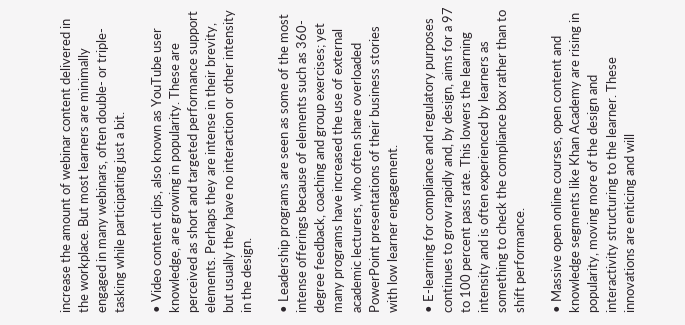increase the amount of webinar content delivered in the workplace. But most learners are minimally engaged in many webinars, often double- or triple-tasking while participating just a bit.

• Video content clips, also known as YouTube user knowledge, are growing in popularity. These are perceived as short and targeted performance support elements. Perhaps they are intense in their brevity, but usually they have no interaction or other intensity in the design.

• Leadership programs are seen as some of the most intense offerings because of elements such as 360-degree feedback, coaching and group exercises; yet many programs have increased the use of external academic lecturers, who often share overloaded PowerPoint presentations of their business stories with low learner engagement.

• E-learning for compliance and regulatory purposes continues to grow rapidly and, by design, aims for a 97 to 100 percent pass rate. This lowers the learning intensity and is often experienced by learners as something to check the compliance box rather than to shift performance.

• Massive open online courses, open content and knowledge segments like Khan Academy are rising in popularity, moving more of the design and interactivity structuring to the learner. These innovations are enticing and will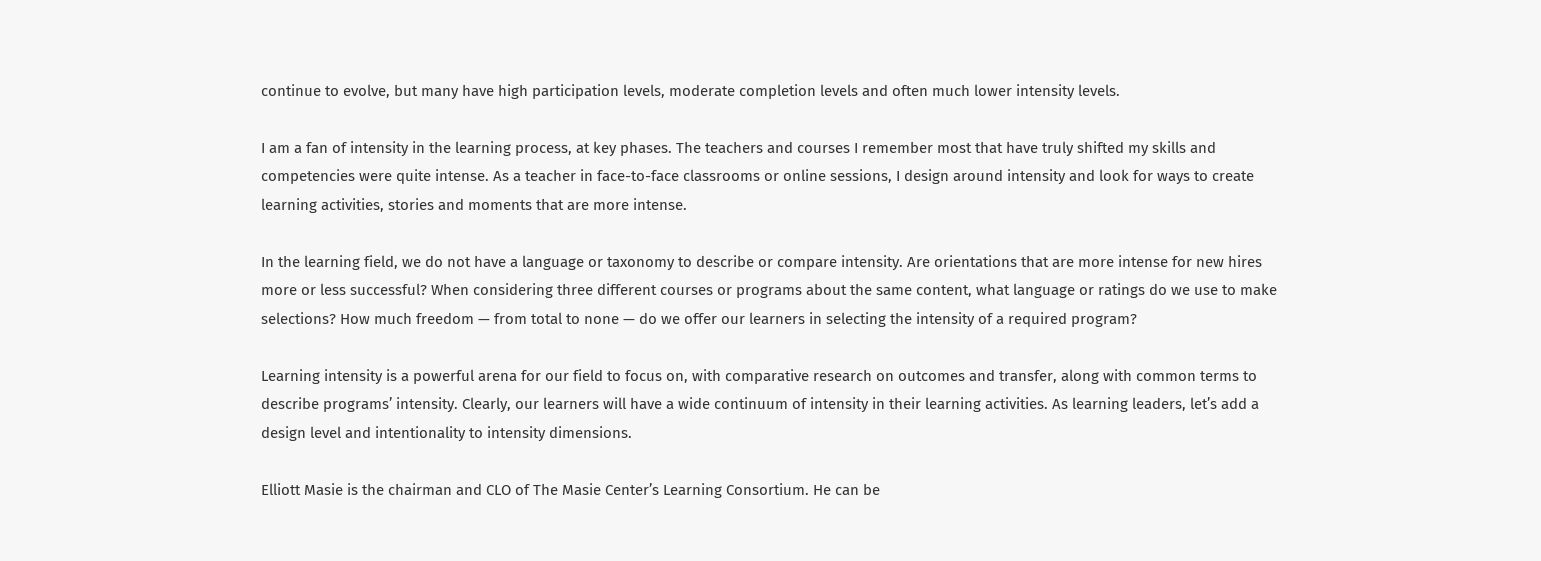continue to evolve, but many have high participation levels, moderate completion levels and often much lower intensity levels.

I am a fan of intensity in the learning process, at key phases. The teachers and courses I remember most that have truly shifted my skills and competencies were quite intense. As a teacher in face-to-face classrooms or online sessions, I design around intensity and look for ways to create learning activities, stories and moments that are more intense.

In the learning field, we do not have a language or taxonomy to describe or compare intensity. Are orientations that are more intense for new hires more or less successful? When considering three different courses or programs about the same content, what language or ratings do we use to make selections? How much freedom — from total to none — do we offer our learners in selecting the intensity of a required program?

Learning intensity is a powerful arena for our field to focus on, with comparative research on outcomes and transfer, along with common terms to describe programs’ intensity. Clearly, our learners will have a wide continuum of intensity in their learning activities. As learning leaders, let’s add a design level and intentionality to intensity dimensions.

Elliott Masie is the chairman and CLO of The Masie Center’s Learning Consortium. He can be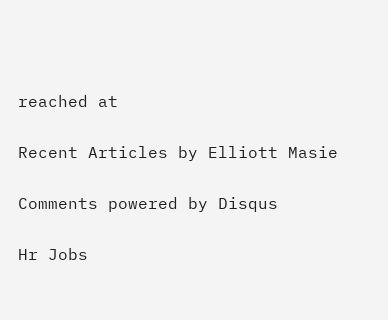reached at

Recent Articles by Elliott Masie

Comments powered by Disqus

Hr Jobs